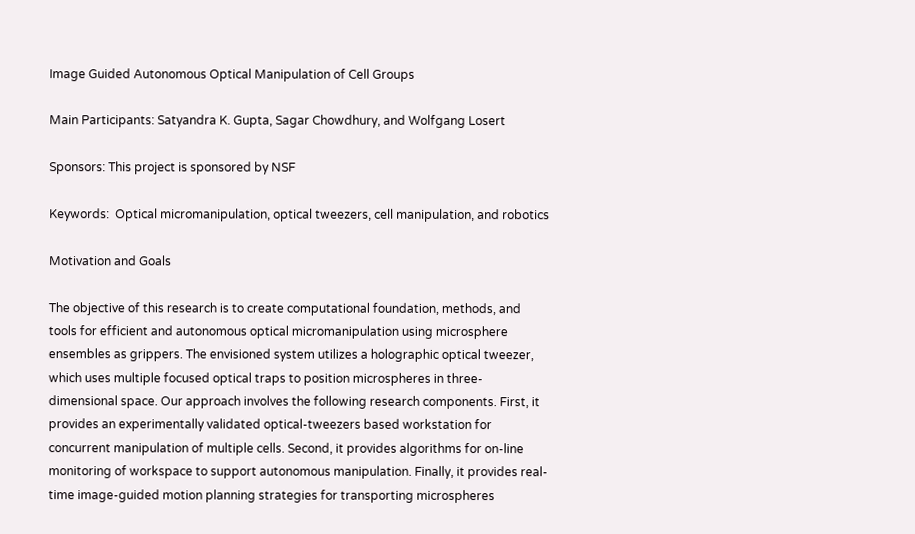Image Guided Autonomous Optical Manipulation of Cell Groups

Main Participants: Satyandra K. Gupta, Sagar Chowdhury, and Wolfgang Losert

Sponsors: This project is sponsored by NSF

Keywords:  Optical micromanipulation, optical tweezers, cell manipulation, and robotics

Motivation and Goals

The objective of this research is to create computational foundation, methods, and tools for efficient and autonomous optical micromanipulation using microsphere ensembles as grippers. The envisioned system utilizes a holographic optical tweezer, which uses multiple focused optical traps to position microspheres in three-dimensional space. Our approach involves the following research components. First, it provides an experimentally validated optical-tweezers based workstation for concurrent manipulation of multiple cells. Second, it provides algorithms for on-line monitoring of workspace to support autonomous manipulation. Finally, it provides real-time image-guided motion planning strategies for transporting microspheres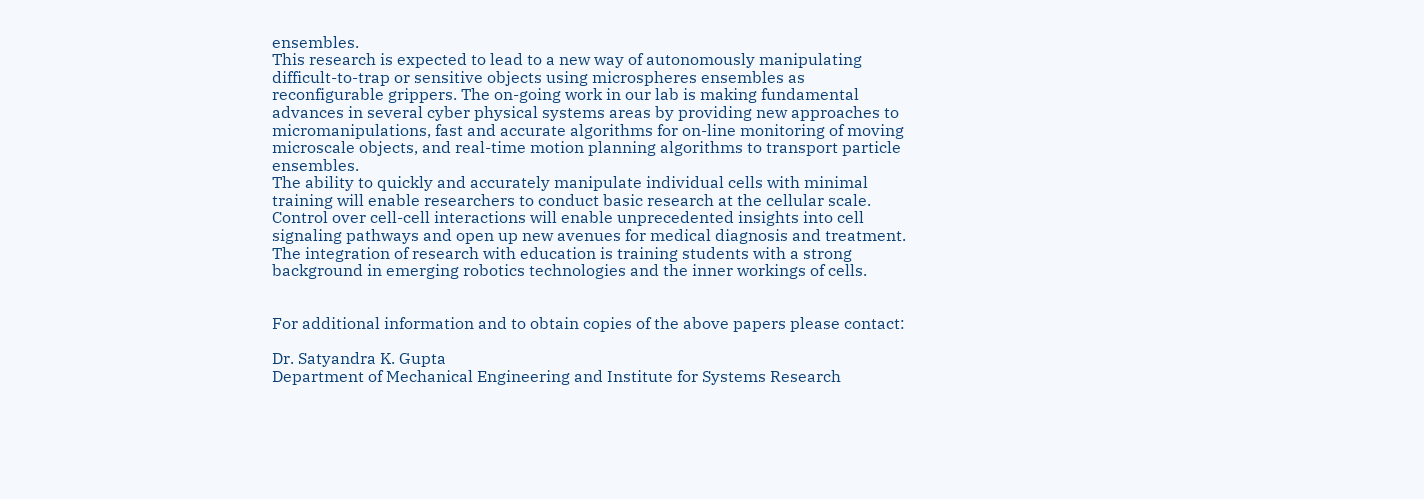ensembles.
This research is expected to lead to a new way of autonomously manipulating difficult-to-trap or sensitive objects using microspheres ensembles as reconfigurable grippers. The on-going work in our lab is making fundamental advances in several cyber physical systems areas by providing new approaches to micromanipulations, fast and accurate algorithms for on-line monitoring of moving microscale objects, and real-time motion planning algorithms to transport particle ensembles.
The ability to quickly and accurately manipulate individual cells with minimal training will enable researchers to conduct basic research at the cellular scale. Control over cell-cell interactions will enable unprecedented insights into cell signaling pathways and open up new avenues for medical diagnosis and treatment. The integration of research with education is training students with a strong background in emerging robotics technologies and the inner workings of cells.


For additional information and to obtain copies of the above papers please contact:

Dr. Satyandra K. Gupta
Department of Mechanical Engineering and Institute for Systems Research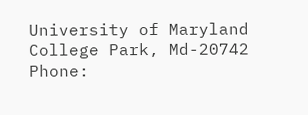University of Maryland
College Park, Md-20742
Phone: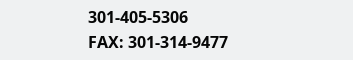301-405-5306
FAX: 301-314-9477